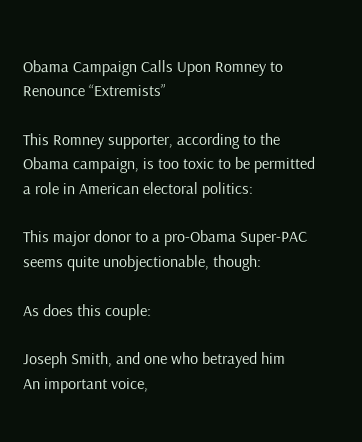Obama Campaign Calls Upon Romney to Renounce “Extremists”

This Romney supporter, according to the Obama campaign, is too toxic to be permitted a role in American electoral politics:

This major donor to a pro-Obama Super-PAC seems quite unobjectionable, though:

As does this couple:

Joseph Smith, and one who betrayed him
An important voice,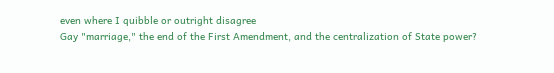even where I quibble or outright disagree
Gay "marriage," the end of the First Amendment, and the centralization of State power?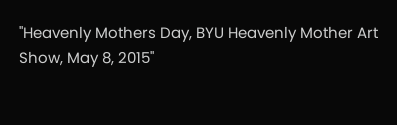"Heavenly Mothers Day, BYU Heavenly Mother Art Show, May 8, 2015"